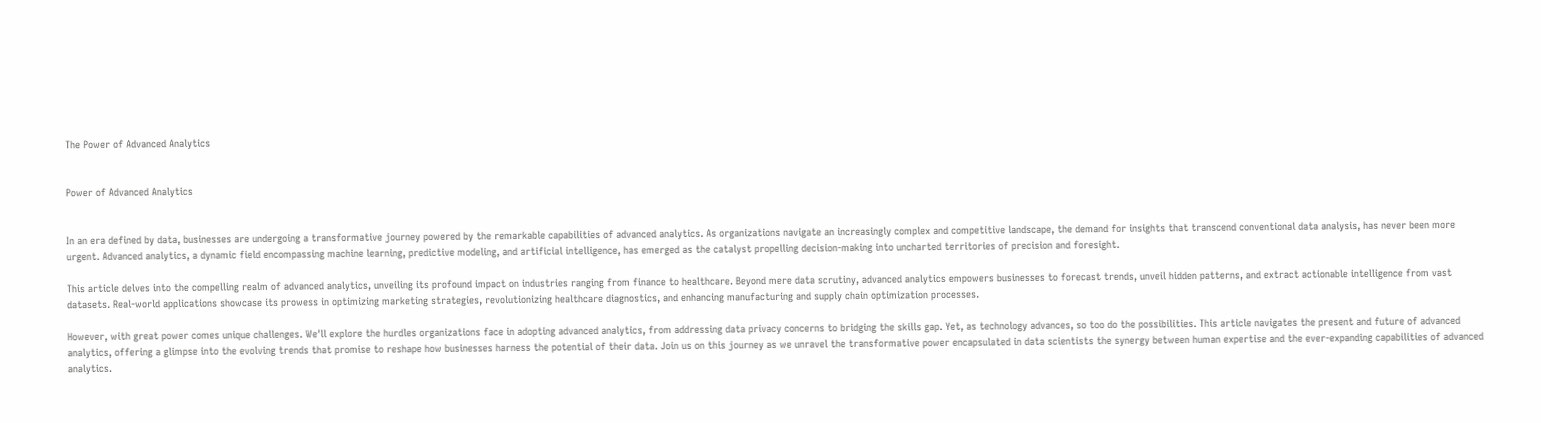The Power of Advanced Analytics


Power of Advanced Analytics


In an era defined by data, businesses are undergoing a transformative journey powered by the remarkable capabilities of advanced analytics. As organizations navigate an increasingly complex and competitive landscape, the demand for insights that transcend conventional data analysis, has never been more urgent. Advanced analytics, a dynamic field encompassing machine learning, predictive modeling, and artificial intelligence, has emerged as the catalyst propelling decision-making into uncharted territories of precision and foresight.

This article delves into the compelling realm of advanced analytics, unveiling its profound impact on industries ranging from finance to healthcare. Beyond mere data scrutiny, advanced analytics empowers businesses to forecast trends, unveil hidden patterns, and extract actionable intelligence from vast datasets. Real-world applications showcase its prowess in optimizing marketing strategies, revolutionizing healthcare diagnostics, and enhancing manufacturing and supply chain optimization processes.

However, with great power comes unique challenges. We'll explore the hurdles organizations face in adopting advanced analytics, from addressing data privacy concerns to bridging the skills gap. Yet, as technology advances, so too do the possibilities. This article navigates the present and future of advanced analytics, offering a glimpse into the evolving trends that promise to reshape how businesses harness the potential of their data. Join us on this journey as we unravel the transformative power encapsulated in data scientists the synergy between human expertise and the ever-expanding capabilities of advanced analytics.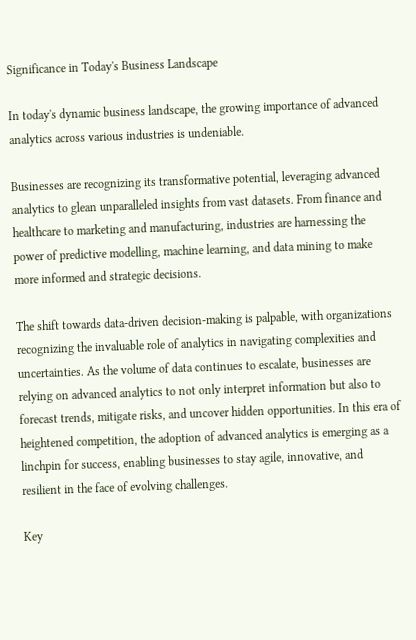Significance in Today's Business Landscape

In today's dynamic business landscape, the growing importance of advanced analytics across various industries is undeniable.

Businesses are recognizing its transformative potential, leveraging advanced analytics to glean unparalleled insights from vast datasets. From finance and healthcare to marketing and manufacturing, industries are harnessing the power of predictive modelling, machine learning, and data mining to make more informed and strategic decisions.

The shift towards data-driven decision-making is palpable, with organizations recognizing the invaluable role of analytics in navigating complexities and uncertainties. As the volume of data continues to escalate, businesses are relying on advanced analytics to not only interpret information but also to forecast trends, mitigate risks, and uncover hidden opportunities. In this era of heightened competition, the adoption of advanced analytics is emerging as a linchpin for success, enabling businesses to stay agile, innovative, and resilient in the face of evolving challenges.

Key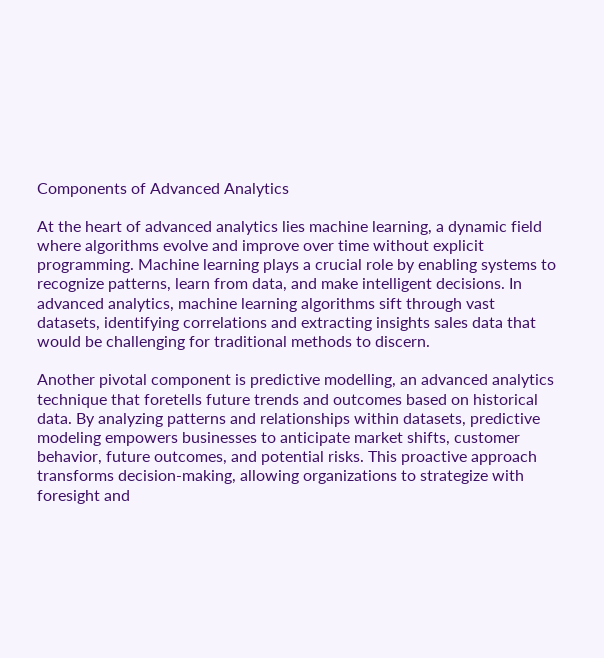Components of Advanced Analytics

At the heart of advanced analytics lies machine learning, a dynamic field where algorithms evolve and improve over time without explicit programming. Machine learning plays a crucial role by enabling systems to recognize patterns, learn from data, and make intelligent decisions. In advanced analytics, machine learning algorithms sift through vast datasets, identifying correlations and extracting insights sales data that would be challenging for traditional methods to discern.

Another pivotal component is predictive modelling, an advanced analytics technique that foretells future trends and outcomes based on historical data. By analyzing patterns and relationships within datasets, predictive modeling empowers businesses to anticipate market shifts, customer behavior, future outcomes, and potential risks. This proactive approach transforms decision-making, allowing organizations to strategize with foresight and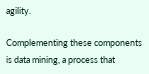agility.

Complementing these components is data mining, a process that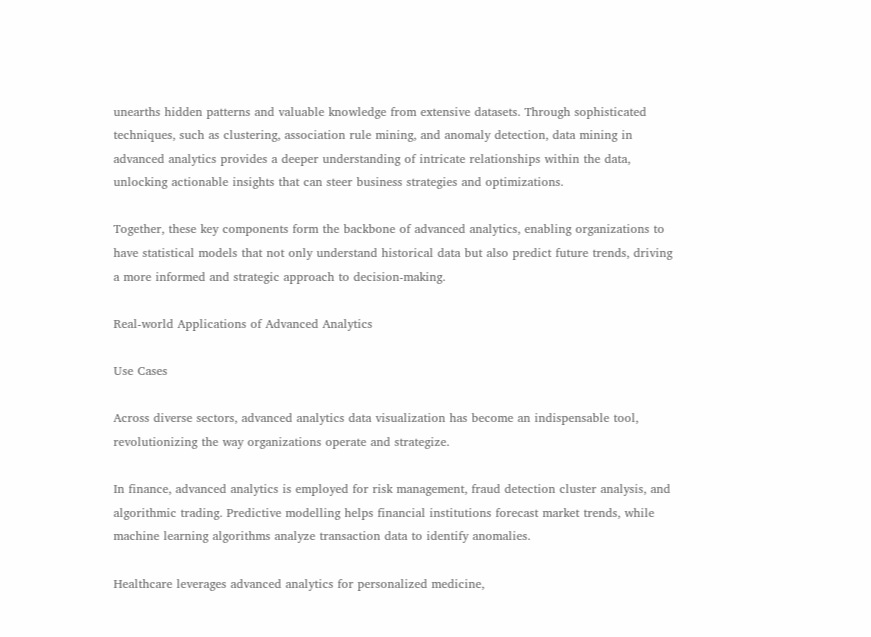unearths hidden patterns and valuable knowledge from extensive datasets. Through sophisticated techniques, such as clustering, association rule mining, and anomaly detection, data mining in advanced analytics provides a deeper understanding of intricate relationships within the data, unlocking actionable insights that can steer business strategies and optimizations.

Together, these key components form the backbone of advanced analytics, enabling organizations to have statistical models that not only understand historical data but also predict future trends, driving a more informed and strategic approach to decision-making.

Real-world Applications of Advanced Analytics

Use Cases

Across diverse sectors, advanced analytics data visualization has become an indispensable tool, revolutionizing the way organizations operate and strategize.

In finance, advanced analytics is employed for risk management, fraud detection cluster analysis, and algorithmic trading. Predictive modelling helps financial institutions forecast market trends, while machine learning algorithms analyze transaction data to identify anomalies.

Healthcare leverages advanced analytics for personalized medicine,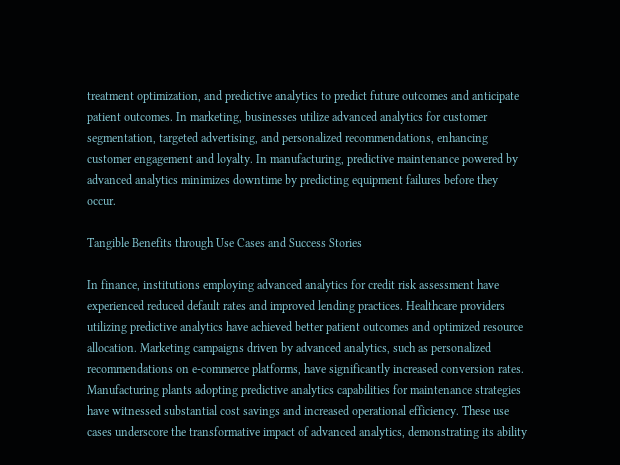treatment optimization, and predictive analytics to predict future outcomes and anticipate patient outcomes. In marketing, businesses utilize advanced analytics for customer segmentation, targeted advertising, and personalized recommendations, enhancing customer engagement and loyalty. In manufacturing, predictive maintenance powered by advanced analytics minimizes downtime by predicting equipment failures before they occur.

Tangible Benefits through Use Cases and Success Stories

In finance, institutions employing advanced analytics for credit risk assessment have experienced reduced default rates and improved lending practices. Healthcare providers utilizing predictive analytics have achieved better patient outcomes and optimized resource allocation. Marketing campaigns driven by advanced analytics, such as personalized recommendations on e-commerce platforms, have significantly increased conversion rates. Manufacturing plants adopting predictive analytics capabilities for maintenance strategies have witnessed substantial cost savings and increased operational efficiency. These use cases underscore the transformative impact of advanced analytics, demonstrating its ability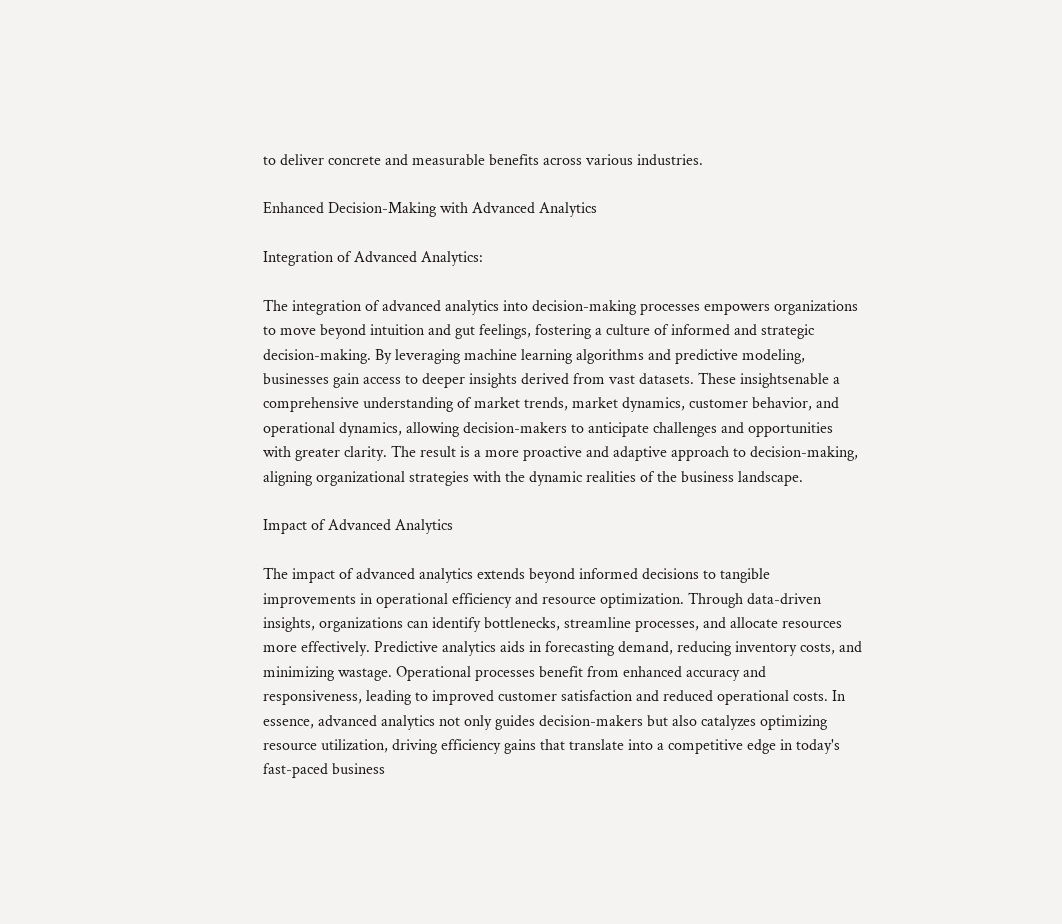to deliver concrete and measurable benefits across various industries.

Enhanced Decision-Making with Advanced Analytics

Integration of Advanced Analytics:

The integration of advanced analytics into decision-making processes empowers organizations to move beyond intuition and gut feelings, fostering a culture of informed and strategic decision-making. By leveraging machine learning algorithms and predictive modeling, businesses gain access to deeper insights derived from vast datasets. These insightsenable a comprehensive understanding of market trends, market dynamics, customer behavior, and operational dynamics, allowing decision-makers to anticipate challenges and opportunities with greater clarity. The result is a more proactive and adaptive approach to decision-making, aligning organizational strategies with the dynamic realities of the business landscape.

Impact of Advanced Analytics

The impact of advanced analytics extends beyond informed decisions to tangible improvements in operational efficiency and resource optimization. Through data-driven insights, organizations can identify bottlenecks, streamline processes, and allocate resources more effectively. Predictive analytics aids in forecasting demand, reducing inventory costs, and minimizing wastage. Operational processes benefit from enhanced accuracy and responsiveness, leading to improved customer satisfaction and reduced operational costs. In essence, advanced analytics not only guides decision-makers but also catalyzes optimizing resource utilization, driving efficiency gains that translate into a competitive edge in today's fast-paced business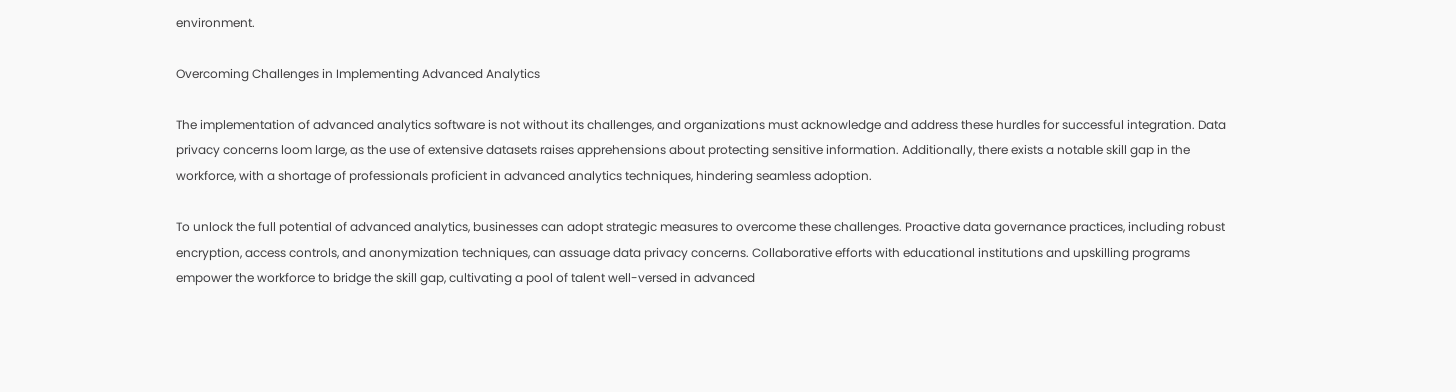environment.

Overcoming Challenges in Implementing Advanced Analytics

The implementation of advanced analytics software is not without its challenges, and organizations must acknowledge and address these hurdles for successful integration. Data privacy concerns loom large, as the use of extensive datasets raises apprehensions about protecting sensitive information. Additionally, there exists a notable skill gap in the workforce, with a shortage of professionals proficient in advanced analytics techniques, hindering seamless adoption.

To unlock the full potential of advanced analytics, businesses can adopt strategic measures to overcome these challenges. Proactive data governance practices, including robust encryption, access controls, and anonymization techniques, can assuage data privacy concerns. Collaborative efforts with educational institutions and upskilling programs empower the workforce to bridge the skill gap, cultivating a pool of talent well-versed in advanced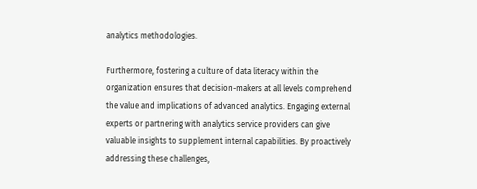analytics methodologies.

Furthermore, fostering a culture of data literacy within the organization ensures that decision-makers at all levels comprehend the value and implications of advanced analytics. Engaging external experts or partnering with analytics service providers can give valuable insights to supplement internal capabilities. By proactively addressing these challenges,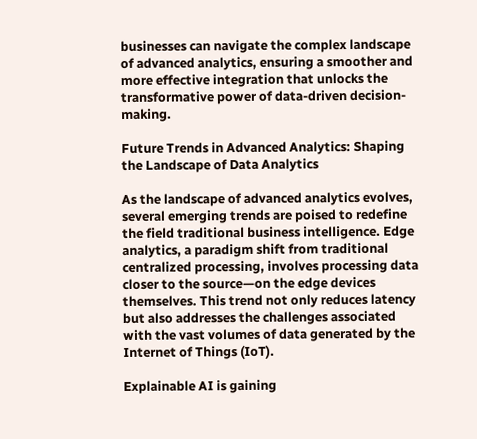businesses can navigate the complex landscape of advanced analytics, ensuring a smoother and more effective integration that unlocks the transformative power of data-driven decision-making.

Future Trends in Advanced Analytics: Shaping the Landscape of Data Analytics

As the landscape of advanced analytics evolves, several emerging trends are poised to redefine the field traditional business intelligence. Edge analytics, a paradigm shift from traditional centralized processing, involves processing data closer to the source—on the edge devices themselves. This trend not only reduces latency but also addresses the challenges associated with the vast volumes of data generated by the Internet of Things (IoT).

Explainable AI is gaining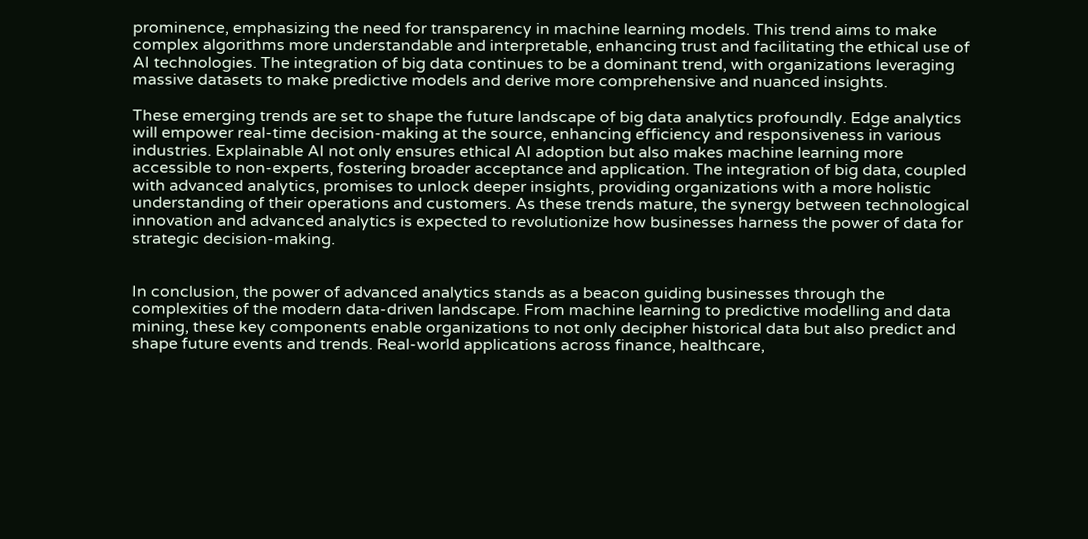prominence, emphasizing the need for transparency in machine learning models. This trend aims to make complex algorithms more understandable and interpretable, enhancing trust and facilitating the ethical use of AI technologies. The integration of big data continues to be a dominant trend, with organizations leveraging massive datasets to make predictive models and derive more comprehensive and nuanced insights.

These emerging trends are set to shape the future landscape of big data analytics profoundly. Edge analytics will empower real-time decision-making at the source, enhancing efficiency and responsiveness in various industries. Explainable AI not only ensures ethical AI adoption but also makes machine learning more accessible to non-experts, fostering broader acceptance and application. The integration of big data, coupled with advanced analytics, promises to unlock deeper insights, providing organizations with a more holistic understanding of their operations and customers. As these trends mature, the synergy between technological innovation and advanced analytics is expected to revolutionize how businesses harness the power of data for strategic decision-making.


In conclusion, the power of advanced analytics stands as a beacon guiding businesses through the complexities of the modern data-driven landscape. From machine learning to predictive modelling and data mining, these key components enable organizations to not only decipher historical data but also predict and shape future events and trends. Real-world applications across finance, healthcare,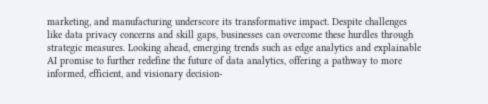marketing, and manufacturing underscore its transformative impact. Despite challenges like data privacy concerns and skill gaps, businesses can overcome these hurdles through strategic measures. Looking ahead, emerging trends such as edge analytics and explainable AI promise to further redefine the future of data analytics, offering a pathway to more informed, efficient, and visionary decision-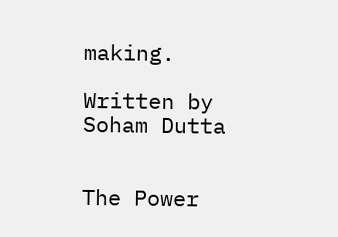making.

Written by
Soham Dutta


The Power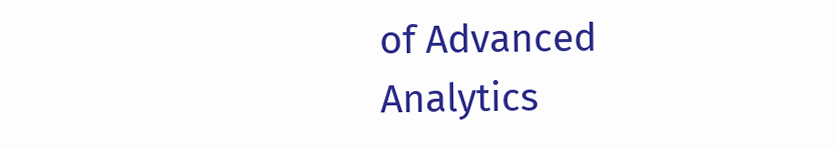of Advanced Analytics